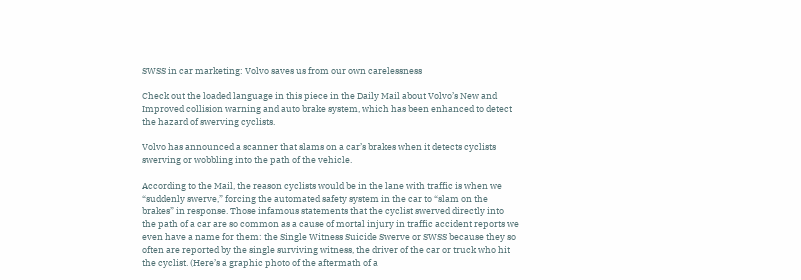SWSS in car marketing: Volvo saves us from our own carelessness

Check out the loaded language in this piece in the Daily Mail about Volvo’s New and Improved collision warning and auto brake system, which has been enhanced to detect the hazard of swerving cyclists.

Volvo has announced a scanner that slams on a car’s brakes when it detects cyclists swerving or wobbling into the path of the vehicle.

According to the Mail, the reason cyclists would be in the lane with traffic is when we “suddenly swerve,” forcing the automated safety system in the car to “slam on the brakes” in response. Those infamous statements that the cyclist swerved directly into the path of a car are so common as a cause of mortal injury in traffic accident reports we even have a name for them: the Single Witness Suicide Swerve or SWSS because they so often are reported by the single surviving witness, the driver of the car or truck who hit the cyclist. (Here’s a graphic photo of the aftermath of a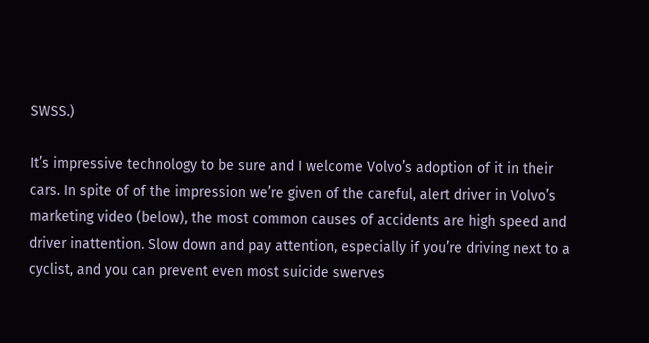SWSS.)

It’s impressive technology to be sure and I welcome Volvo’s adoption of it in their cars. In spite of of the impression we’re given of the careful, alert driver in Volvo’s marketing video (below), the most common causes of accidents are high speed and driver inattention. Slow down and pay attention, especially if you’re driving next to a cyclist, and you can prevent even most suicide swerves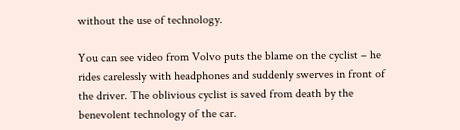without the use of technology.

You can see video from Volvo puts the blame on the cyclist – he rides carelessly with headphones and suddenly swerves in front of the driver. The oblivious cyclist is saved from death by the benevolent technology of the car.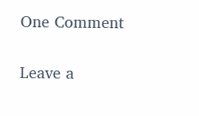One Comment

Leave a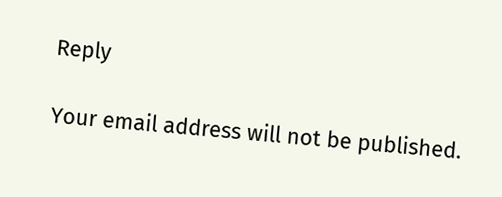Reply

Your email address will not be published.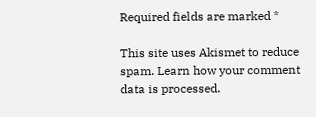Required fields are marked *

This site uses Akismet to reduce spam. Learn how your comment data is processed.